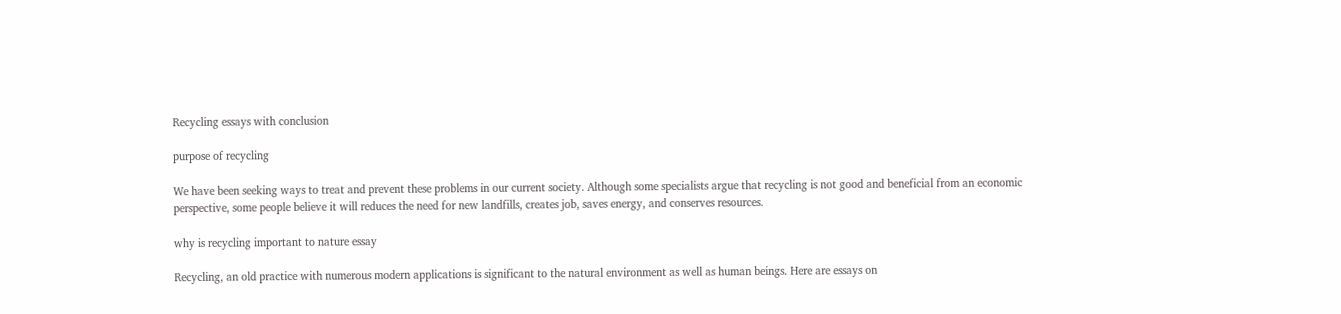Recycling essays with conclusion

purpose of recycling

We have been seeking ways to treat and prevent these problems in our current society. Although some specialists argue that recycling is not good and beneficial from an economic perspective, some people believe it will reduces the need for new landfills, creates job, saves energy, and conserves resources.

why is recycling important to nature essay

Recycling, an old practice with numerous modern applications is significant to the natural environment as well as human beings. Here are essays on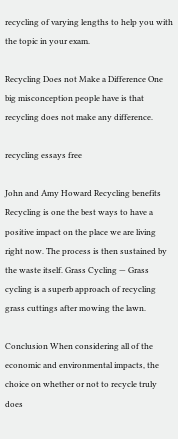recycling of varying lengths to help you with the topic in your exam.

Recycling Does not Make a Difference One big misconception people have is that recycling does not make any difference.

recycling essays free

John and Amy Howard Recycling benefits Recycling is one the best ways to have a positive impact on the place we are living right now. The process is then sustained by the waste itself. Grass Cycling — Grass cycling is a superb approach of recycling grass cuttings after mowing the lawn.

Conclusion When considering all of the economic and environmental impacts, the choice on whether or not to recycle truly does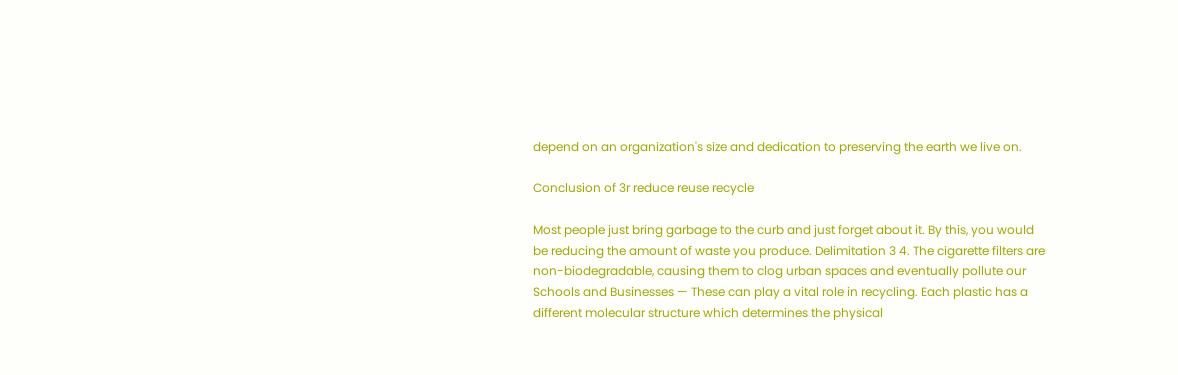depend on an organization's size and dedication to preserving the earth we live on.

Conclusion of 3r reduce reuse recycle

Most people just bring garbage to the curb and just forget about it. By this, you would be reducing the amount of waste you produce. Delimitation 3 4. The cigarette filters are non-biodegradable, causing them to clog urban spaces and eventually pollute our Schools and Businesses — These can play a vital role in recycling. Each plastic has a different molecular structure which determines the physical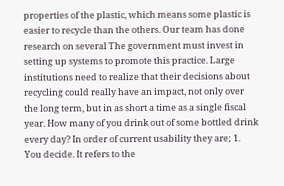properties of the plastic, which means some plastic is easier to recycle than the others. Our team has done research on several The government must invest in setting up systems to promote this practice. Large institutions need to realize that their decisions about recycling could really have an impact, not only over the long term, but in as short a time as a single fiscal year. How many of you drink out of some bottled drink every day? In order of current usability they are; 1. You decide. It refers to the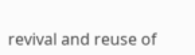revival and reuse of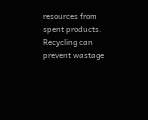resources from spent products. Recycling can prevent wastage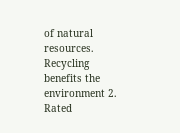of natural resources. Recycling benefits the environment 2.
Rated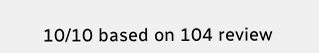10/10 based on 104 review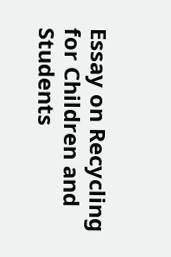Essay on Recycling for Children and Students